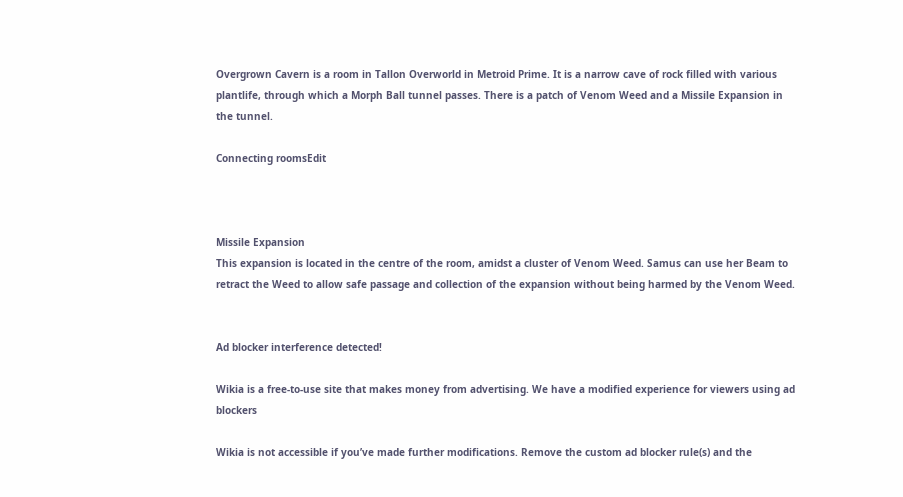Overgrown Cavern is a room in Tallon Overworld in Metroid Prime. It is a narrow cave of rock filled with various plantlife, through which a Morph Ball tunnel passes. There is a patch of Venom Weed and a Missile Expansion in the tunnel.

Connecting roomsEdit



Missile Expansion
This expansion is located in the centre of the room, amidst a cluster of Venom Weed. Samus can use her Beam to retract the Weed to allow safe passage and collection of the expansion without being harmed by the Venom Weed.


Ad blocker interference detected!

Wikia is a free-to-use site that makes money from advertising. We have a modified experience for viewers using ad blockers

Wikia is not accessible if you’ve made further modifications. Remove the custom ad blocker rule(s) and the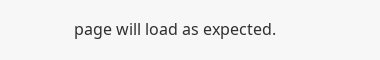page will load as expected.